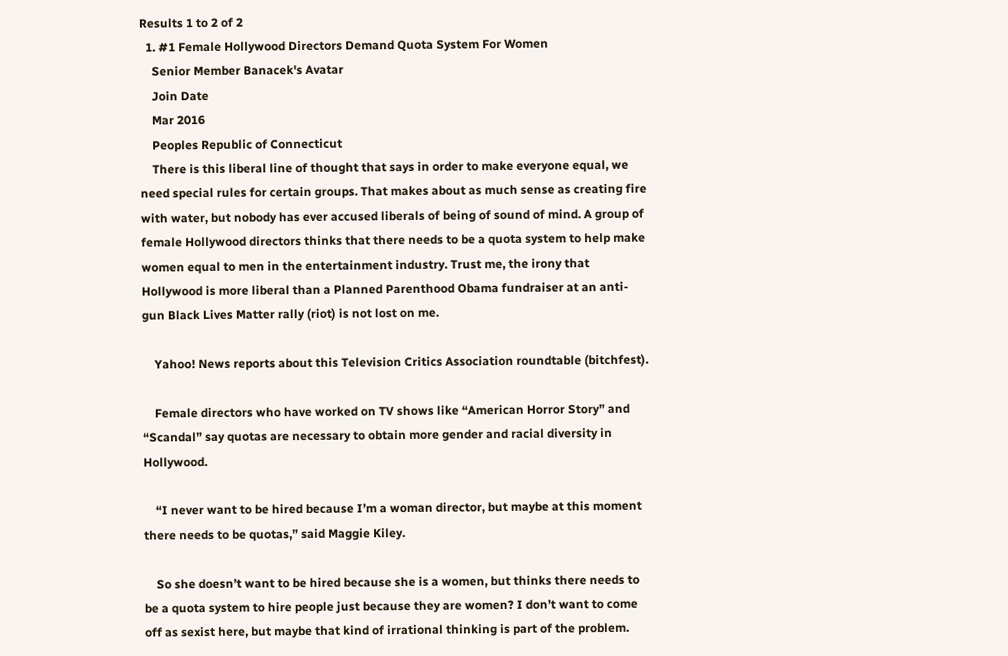Results 1 to 2 of 2
  1. #1 Female Hollywood Directors Demand Quota System For Women
    Senior Member Banacek's Avatar
    Join Date
    Mar 2016
    Peoples Republic of Connecticut
    There is this liberal line of thought that says in order to make everyone equal, we need special rules for certain groups. That makes about as much sense as creating fire with water, but nobody has ever accused liberals of being of sound of mind. A group of female Hollywood directors thinks that there needs to be a quota system to help make women equal to men in the entertainment industry. Trust me, the irony that Hollywood is more liberal than a Planned Parenthood Obama fundraiser at an anti-gun Black Lives Matter rally (riot) is not lost on me.

    Yahoo! News reports about this Television Critics Association roundtable (bitchfest).

    Female directors who have worked on TV shows like “American Horror Story” and “Scandal” say quotas are necessary to obtain more gender and racial diversity in Hollywood.

    “I never want to be hired because I’m a woman director, but maybe at this moment there needs to be quotas,” said Maggie Kiley.

    So she doesn’t want to be hired because she is a women, but thinks there needs to be a quota system to hire people just because they are women? I don’t want to come off as sexist here, but maybe that kind of irrational thinking is part of the problem.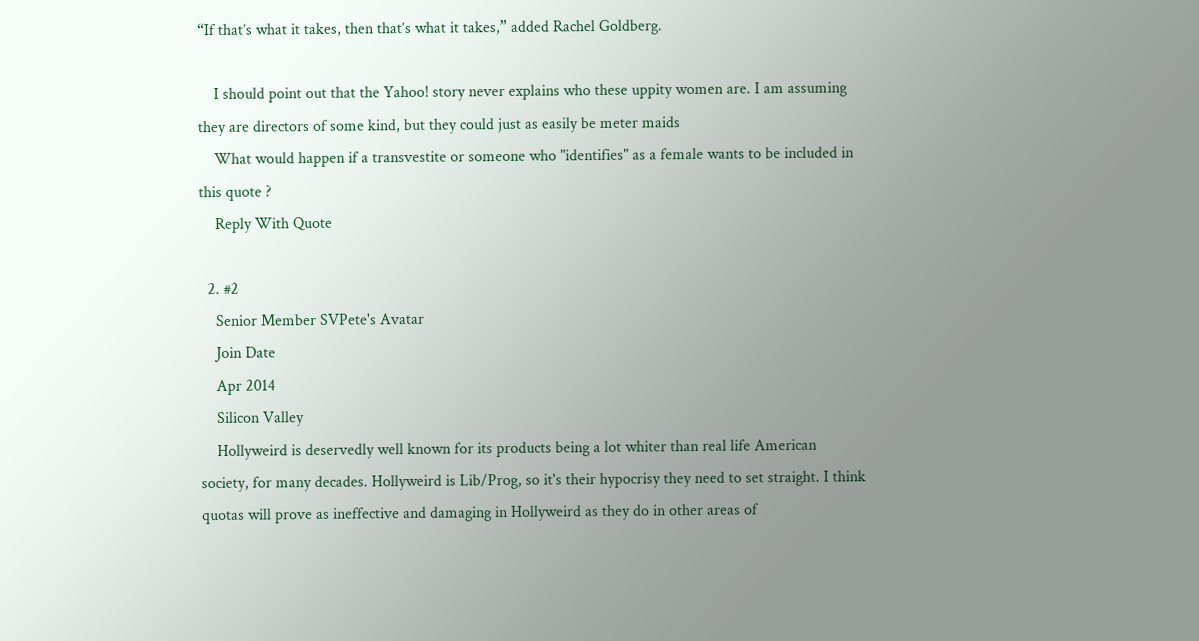“If that’s what it takes, then that’s what it takes,” added Rachel Goldberg.

    I should point out that the Yahoo! story never explains who these uppity women are. I am assuming they are directors of some kind, but they could just as easily be meter maids
    What would happen if a transvestite or someone who "identifies" as a female wants to be included in this quote ?
    Reply With Quote

  2. #2
    Senior Member SVPete's Avatar
    Join Date
    Apr 2014
    Silicon Valley
    Hollyweird is deservedly well known for its products being a lot whiter than real life American society, for many decades. Hollyweird is Lib/Prog, so it's their hypocrisy they need to set straight. I think quotas will prove as ineffective and damaging in Hollyweird as they do in other areas of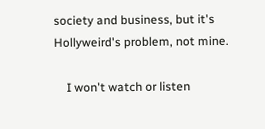society and business, but it's Hollyweird's problem, not mine.

    I won't watch or listen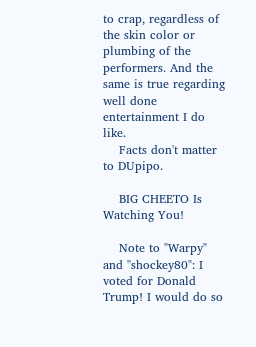to crap, regardless of the skin color or plumbing of the performers. And the same is true regarding well done entertainment I do like.
    Facts don't matter to DUpipo.

    BIG CHEETO Is Watching You!

    Note to "Warpy" and "shockey80": I voted for Donald Trump! I would do so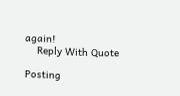again!
    Reply With Quote

Posting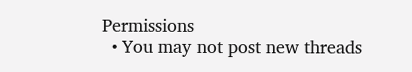Permissions
  • You may not post new threads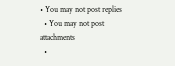• You may not post replies
  • You may not post attachments
  •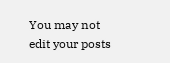You may not edit your posts